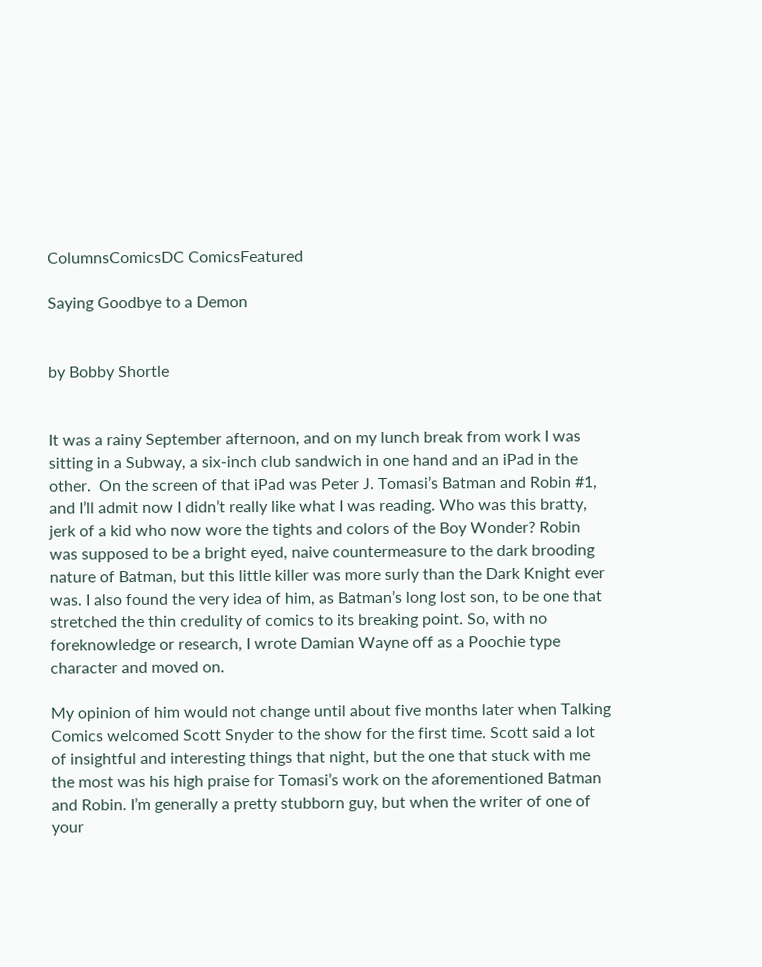ColumnsComicsDC ComicsFeatured

Saying Goodbye to a Demon


by Bobby Shortle


It was a rainy September afternoon, and on my lunch break from work I was sitting in a Subway, a six-inch club sandwich in one hand and an iPad in the other.  On the screen of that iPad was Peter J. Tomasi’s Batman and Robin #1, and I’ll admit now I didn’t really like what I was reading. Who was this bratty, jerk of a kid who now wore the tights and colors of the Boy Wonder? Robin was supposed to be a bright eyed, naive countermeasure to the dark brooding nature of Batman, but this little killer was more surly than the Dark Knight ever was. I also found the very idea of him, as Batman’s long lost son, to be one that stretched the thin credulity of comics to its breaking point. So, with no foreknowledge or research, I wrote Damian Wayne off as a Poochie type character and moved on.

My opinion of him would not change until about five months later when Talking Comics welcomed Scott Snyder to the show for the first time. Scott said a lot of insightful and interesting things that night, but the one that stuck with me the most was his high praise for Tomasi’s work on the aforementioned Batman and Robin. I’m generally a pretty stubborn guy, but when the writer of one of your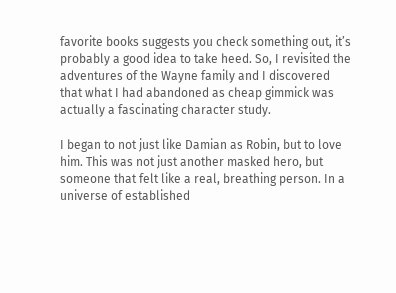favorite books suggests you check something out, it’s probably a good idea to take heed. So, I revisited the adventures of the Wayne family and I discovered that what I had abandoned as cheap gimmick was actually a fascinating character study.

I began to not just like Damian as Robin, but to love him. This was not just another masked hero, but someone that felt like a real, breathing person. In a universe of established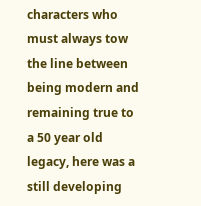characters who must always tow the line between being modern and remaining true to a 50 year old legacy, here was a still developing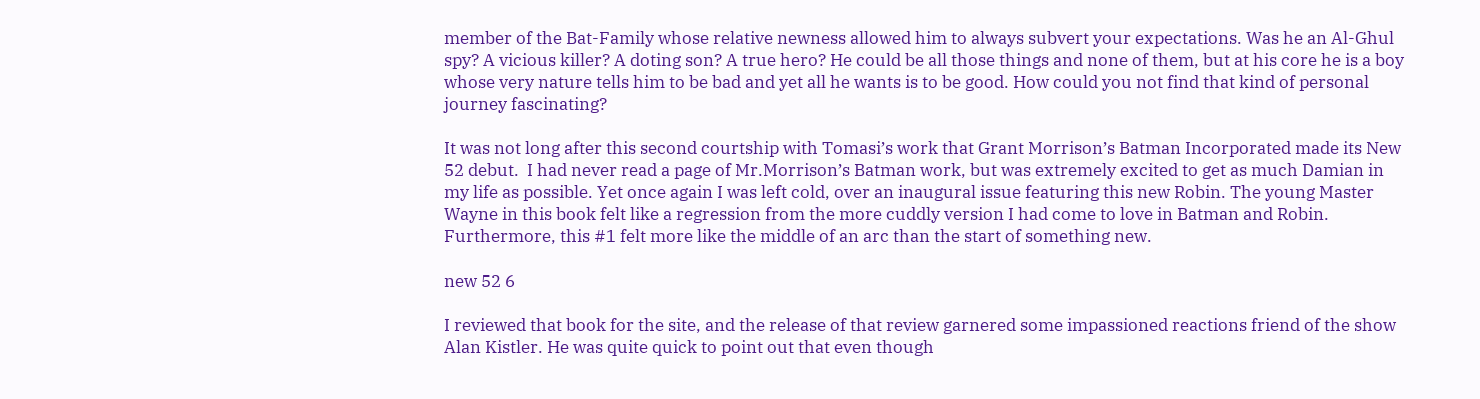member of the Bat-Family whose relative newness allowed him to always subvert your expectations. Was he an Al-Ghul spy? A vicious killer? A doting son? A true hero? He could be all those things and none of them, but at his core he is a boy whose very nature tells him to be bad and yet all he wants is to be good. How could you not find that kind of personal journey fascinating?

It was not long after this second courtship with Tomasi’s work that Grant Morrison’s Batman Incorporated made its New 52 debut.  I had never read a page of Mr.Morrison’s Batman work, but was extremely excited to get as much Damian in my life as possible. Yet once again I was left cold, over an inaugural issue featuring this new Robin. The young Master Wayne in this book felt like a regression from the more cuddly version I had come to love in Batman and Robin. Furthermore, this #1 felt more like the middle of an arc than the start of something new.

new 52 6

I reviewed that book for the site, and the release of that review garnered some impassioned reactions friend of the show Alan Kistler. He was quite quick to point out that even though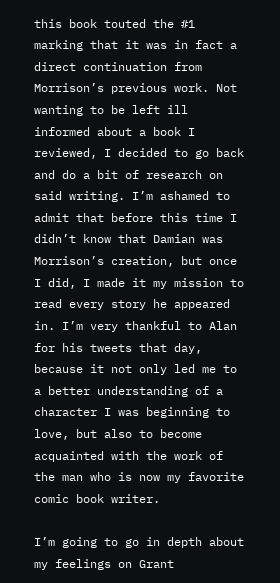this book touted the #1 marking that it was in fact a direct continuation from Morrison’s previous work. Not wanting to be left ill informed about a book I reviewed, I decided to go back and do a bit of research on said writing. I’m ashamed to admit that before this time I didn’t know that Damian was Morrison’s creation, but once I did, I made it my mission to read every story he appeared in. I’m very thankful to Alan for his tweets that day, because it not only led me to a better understanding of a character I was beginning to love, but also to become acquainted with the work of the man who is now my favorite comic book writer.

I’m going to go in depth about my feelings on Grant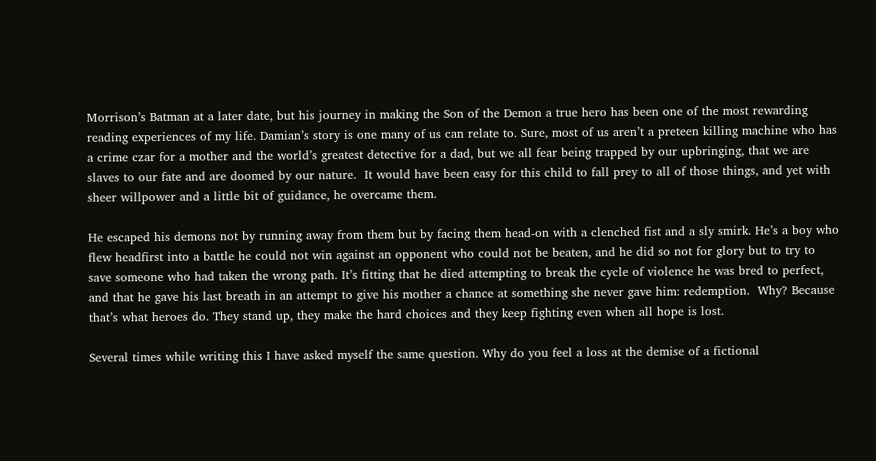Morrison’s Batman at a later date, but his journey in making the Son of the Demon a true hero has been one of the most rewarding reading experiences of my life. Damian’s story is one many of us can relate to. Sure, most of us aren’t a preteen killing machine who has a crime czar for a mother and the world’s greatest detective for a dad, but we all fear being trapped by our upbringing, that we are slaves to our fate and are doomed by our nature.  It would have been easy for this child to fall prey to all of those things, and yet with sheer willpower and a little bit of guidance, he overcame them.

He escaped his demons not by running away from them but by facing them head-on with a clenched fist and a sly smirk. He’s a boy who flew headfirst into a battle he could not win against an opponent who could not be beaten, and he did so not for glory but to try to save someone who had taken the wrong path. It’s fitting that he died attempting to break the cycle of violence he was bred to perfect, and that he gave his last breath in an attempt to give his mother a chance at something she never gave him: redemption.  Why? Because that’s what heroes do. They stand up, they make the hard choices and they keep fighting even when all hope is lost.

Several times while writing this I have asked myself the same question. Why do you feel a loss at the demise of a fictional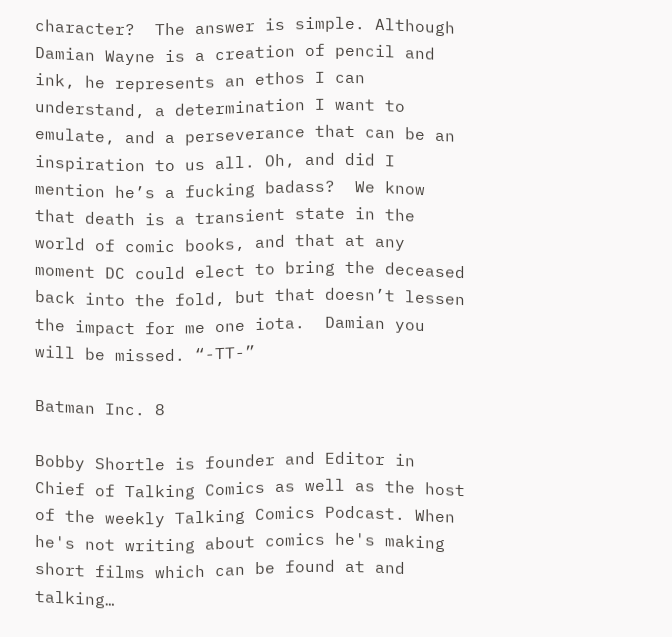character?  The answer is simple. Although Damian Wayne is a creation of pencil and ink, he represents an ethos I can understand, a determination I want to emulate, and a perseverance that can be an inspiration to us all. Oh, and did I mention he’s a fucking badass?  We know that death is a transient state in the world of comic books, and that at any moment DC could elect to bring the deceased back into the fold, but that doesn’t lessen the impact for me one iota.  Damian you will be missed. “-TT-”

Batman Inc. 8

Bobby Shortle is founder and Editor in Chief of Talking Comics as well as the host of the weekly Talking Comics Podcast. When he's not writing about comics he's making short films which can be found at and talking…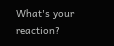What's your reaction?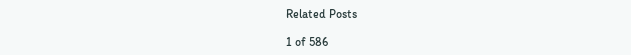Related Posts

1 of 586